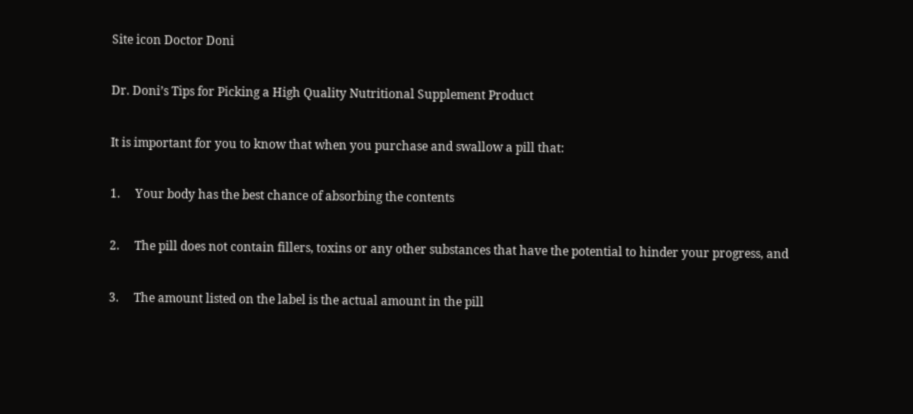Site icon Doctor Doni

Dr. Doni’s Tips for Picking a High Quality Nutritional Supplement Product

It is important for you to know that when you purchase and swallow a pill that:

1.     Your body has the best chance of absorbing the contents

2.     The pill does not contain fillers, toxins or any other substances that have the potential to hinder your progress, and

3.     The amount listed on the label is the actual amount in the pill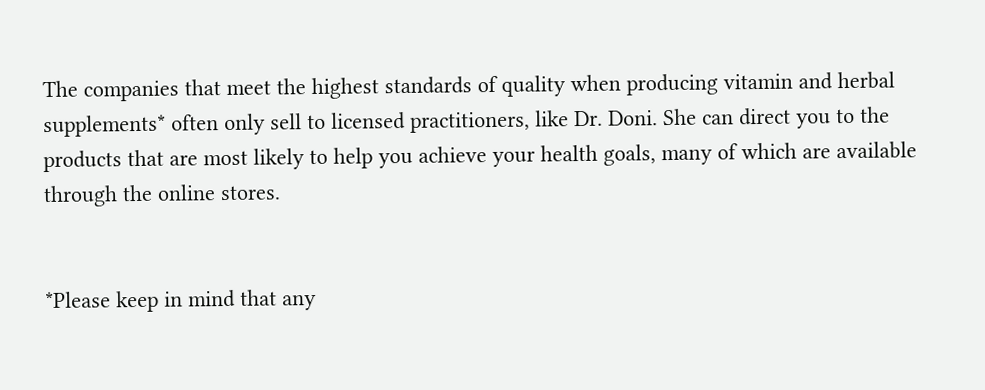The companies that meet the highest standards of quality when producing vitamin and herbal supplements* often only sell to licensed practitioners, like Dr. Doni. She can direct you to the products that are most likely to help you achieve your health goals, many of which are available through the online stores.


*Please keep in mind that any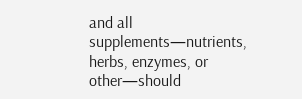and all supplements—nutrients, herbs, enzymes, or other—should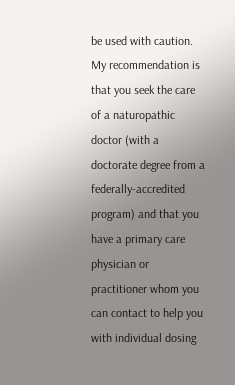be used with caution. My recommendation is that you seek the care of a naturopathic doctor (with a doctorate degree from a federally-accredited program) and that you have a primary care physician or practitioner whom you can contact to help you with individual dosing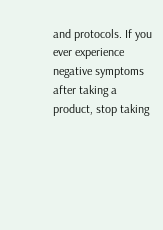and protocols. If you ever experience negative symptoms after taking a product, stop taking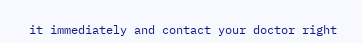it immediately and contact your doctor right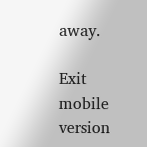away.

Exit mobile version